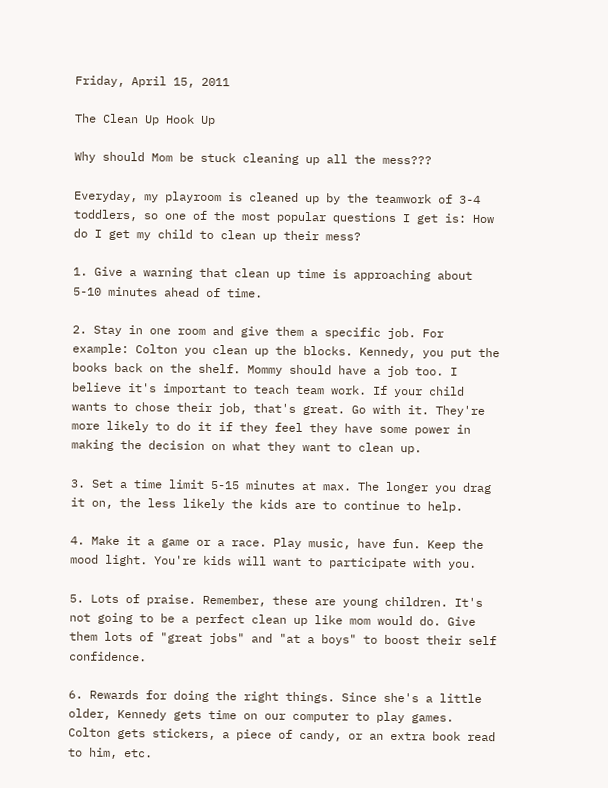Friday, April 15, 2011

The Clean Up Hook Up

Why should Mom be stuck cleaning up all the mess???

Everyday, my playroom is cleaned up by the teamwork of 3-4 toddlers, so one of the most popular questions I get is: How do I get my child to clean up their mess?

1. Give a warning that clean up time is approaching about 5-10 minutes ahead of time.

2. Stay in one room and give them a specific job. For example: Colton you clean up the blocks. Kennedy, you put the books back on the shelf. Mommy should have a job too. I believe it's important to teach team work. If your child wants to chose their job, that's great. Go with it. They're more likely to do it if they feel they have some power in making the decision on what they want to clean up.

3. Set a time limit 5-15 minutes at max. The longer you drag it on, the less likely the kids are to continue to help.

4. Make it a game or a race. Play music, have fun. Keep the mood light. You're kids will want to participate with you.

5. Lots of praise. Remember, these are young children. It's  not going to be a perfect clean up like mom would do. Give them lots of "great jobs" and "at a boys" to boost their self confidence.

6. Rewards for doing the right things. Since she's a little older, Kennedy gets time on our computer to play games. Colton gets stickers, a piece of candy, or an extra book read to him, etc.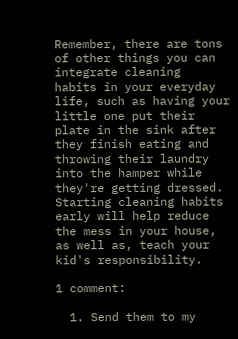Remember, there are tons of other things you can integrate cleaning  habits in your everyday life, such as having your little one put their plate in the sink after they finish eating and throwing their laundry into the hamper while they're getting dressed. Starting cleaning habits early will help reduce the mess in your house, as well as, teach your kid's responsibility.

1 comment:

  1. Send them to my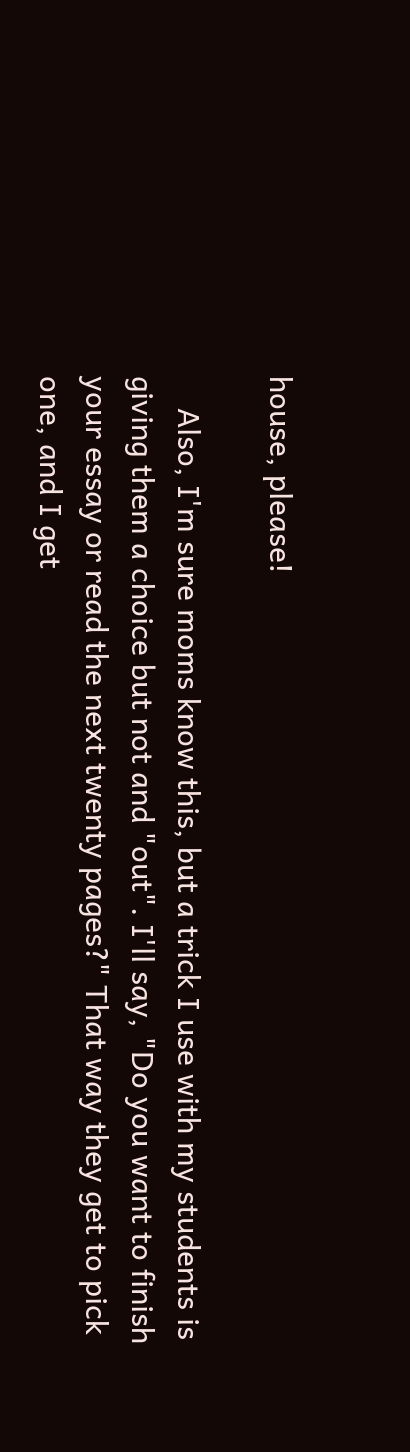house, please!

    Also, I'm sure moms know this, but a trick I use with my students is giving them a choice but not and "out". I'll say, "Do you want to finish your essay or read the next twenty pages?" That way they get to pick one, and I get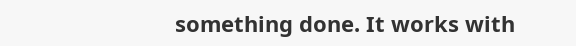something done. It works with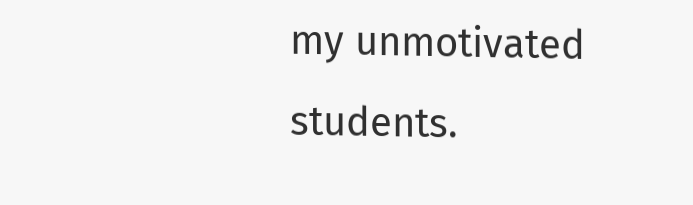my unmotivated students.